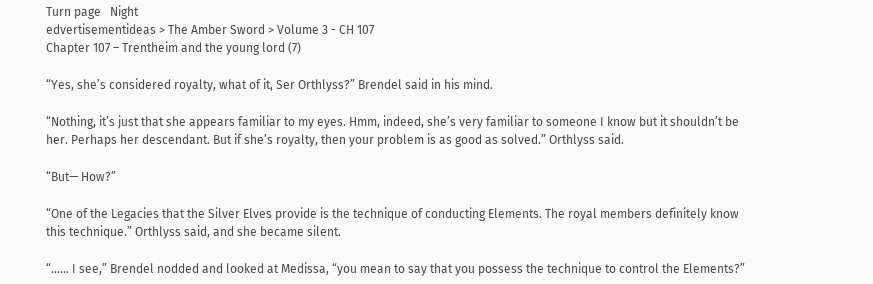Turn page   Night
edvertisementideas > The Amber Sword > Volume 3 - CH 107
Chapter 107 – Trentheim and the young lord (7)

“Yes, she’s considered royalty, what of it, Ser Orthlyss?” Brendel said in his mind.

“Nothing, it’s just that she appears familiar to my eyes. Hmm, indeed, she’s very familiar to someone I know but it shouldn’t be her. Perhaps her descendant. But if she’s royalty, then your problem is as good as solved.” Orthlyss said.

“But— How?”

“One of the Legacies that the Silver Elves provide is the technique of conducting Elements. The royal members definitely know this technique.” Orthlyss said, and she became silent.

“…… I see,” Brendel nodded and looked at Medissa, “you mean to say that you possess the technique to control the Elements?”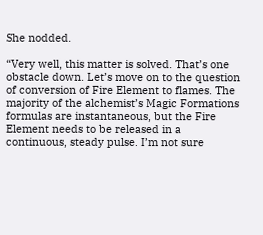She nodded.

“Very well, this matter is solved. That’s one obstacle down. Let’s move on to the question of conversion of Fire Element to flames. The majority of the alchemist’s Magic Formations formulas are instantaneous, but the Fire Element needs to be released in a continuous, steady pulse. I’m not sure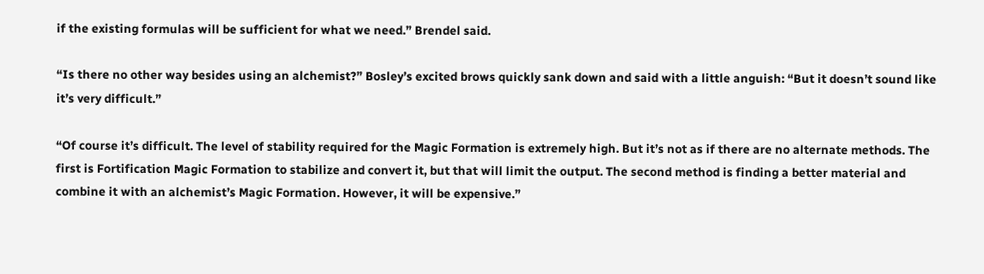if the existing formulas will be sufficient for what we need.” Brendel said.

“Is there no other way besides using an alchemist?” Bosley’s excited brows quickly sank down and said with a little anguish: “But it doesn’t sound like it’s very difficult.”

“Of course it’s difficult. The level of stability required for the Magic Formation is extremely high. But it’s not as if there are no alternate methods. The first is Fortification Magic Formation to stabilize and convert it, but that will limit the output. The second method is finding a better material and combine it with an alchemist’s Magic Formation. However, it will be expensive.”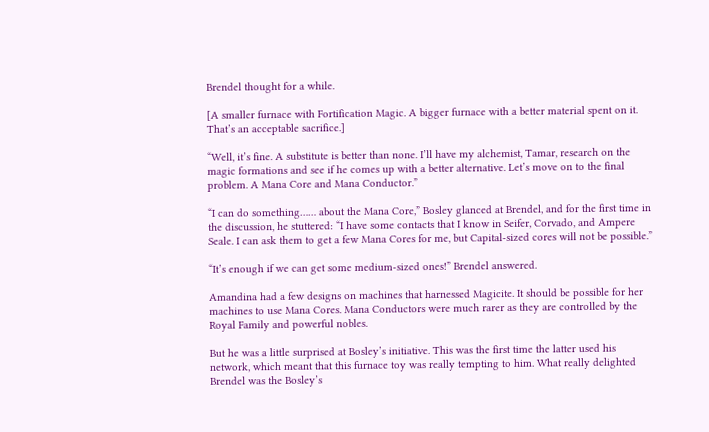Brendel thought for a while.

[A smaller furnace with Fortification Magic. A bigger furnace with a better material spent on it. That’s an acceptable sacrifice.]

“Well, it’s fine. A substitute is better than none. I’ll have my alchemist, Tamar, research on the magic formations and see if he comes up with a better alternative. Let’s move on to the final problem. A Mana Core and Mana Conductor.”

“I can do something…… about the Mana Core,” Bosley glanced at Brendel, and for the first time in the discussion, he stuttered: “I have some contacts that I know in Seifer, Corvado, and Ampere Seale. I can ask them to get a few Mana Cores for me, but Capital-sized cores will not be possible.”

“It’s enough if we can get some medium-sized ones!” Brendel answered.

Amandina had a few designs on machines that harnessed Magicite. It should be possible for her machines to use Mana Cores. Mana Conductors were much rarer as they are controlled by the Royal Family and powerful nobles.

But he was a little surprised at Bosley’s initiative. This was the first time the latter used his network, which meant that this furnace toy was really tempting to him. What really delighted Brendel was the Bosley’s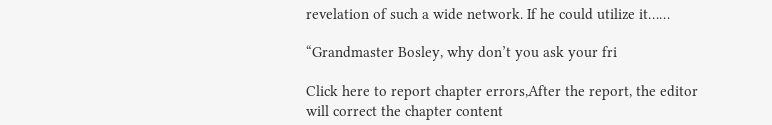revelation of such a wide network. If he could utilize it……

“Grandmaster Bosley, why don’t you ask your fri

Click here to report chapter errors,After the report, the editor will correct the chapter content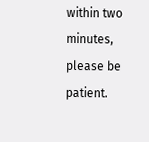within two minutes, please be patient.